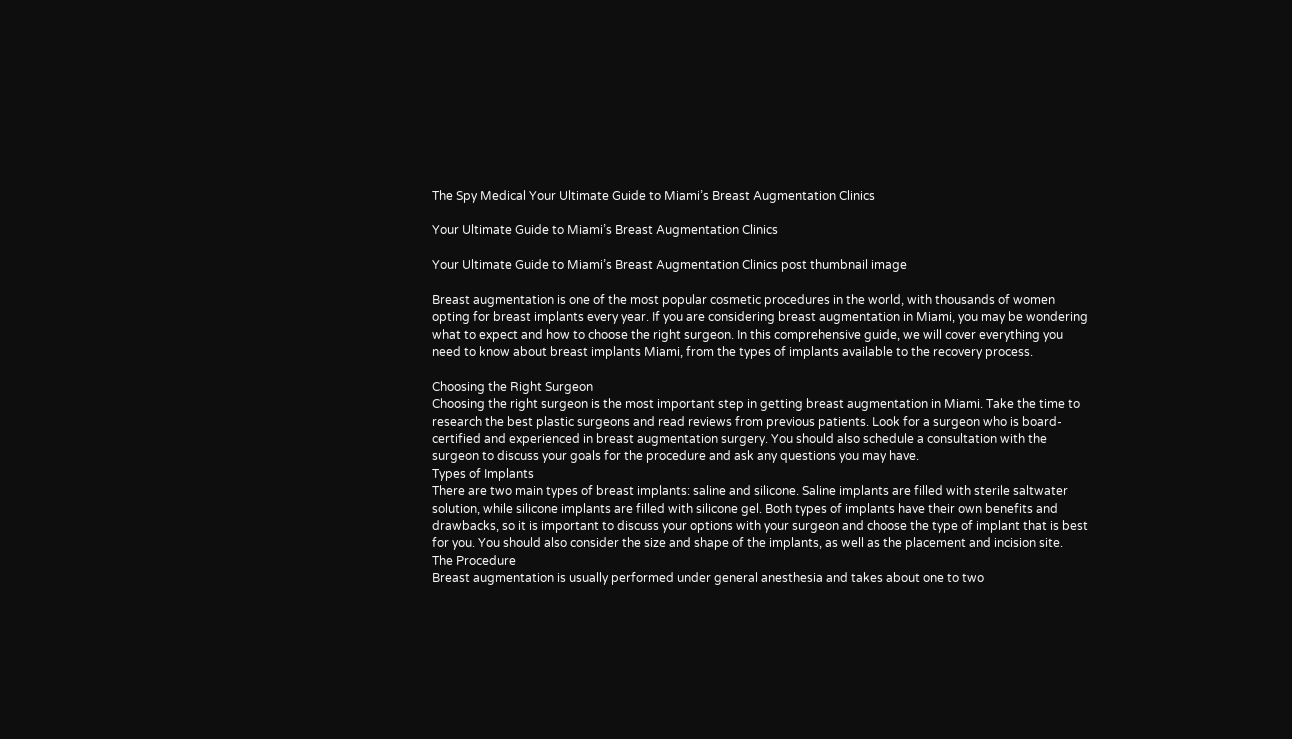The Spy Medical Your Ultimate Guide to Miami’s Breast Augmentation Clinics

Your Ultimate Guide to Miami’s Breast Augmentation Clinics

Your Ultimate Guide to Miami’s Breast Augmentation Clinics post thumbnail image

Breast augmentation is one of the most popular cosmetic procedures in the world, with thousands of women opting for breast implants every year. If you are considering breast augmentation in Miami, you may be wondering what to expect and how to choose the right surgeon. In this comprehensive guide, we will cover everything you need to know about breast implants Miami, from the types of implants available to the recovery process.

Choosing the Right Surgeon
Choosing the right surgeon is the most important step in getting breast augmentation in Miami. Take the time to research the best plastic surgeons and read reviews from previous patients. Look for a surgeon who is board-certified and experienced in breast augmentation surgery. You should also schedule a consultation with the surgeon to discuss your goals for the procedure and ask any questions you may have.
Types of Implants
There are two main types of breast implants: saline and silicone. Saline implants are filled with sterile saltwater solution, while silicone implants are filled with silicone gel. Both types of implants have their own benefits and drawbacks, so it is important to discuss your options with your surgeon and choose the type of implant that is best for you. You should also consider the size and shape of the implants, as well as the placement and incision site.
The Procedure
Breast augmentation is usually performed under general anesthesia and takes about one to two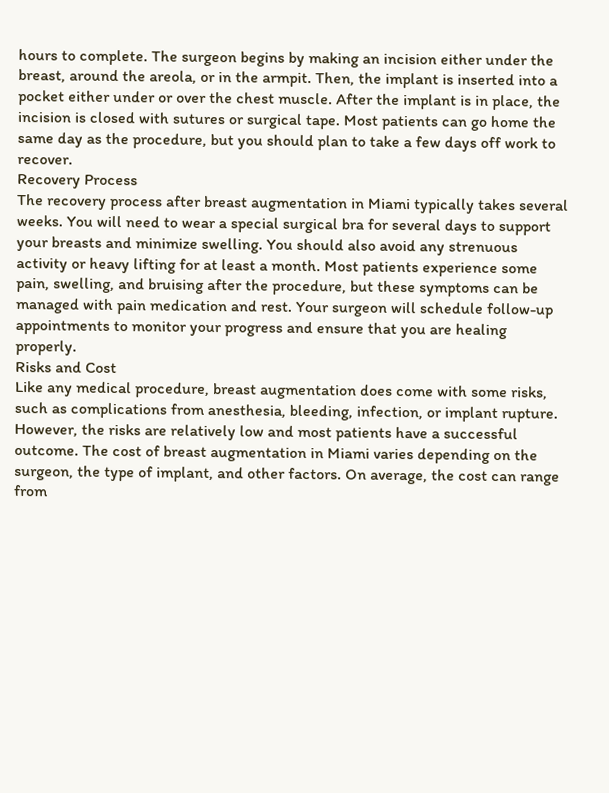hours to complete. The surgeon begins by making an incision either under the breast, around the areola, or in the armpit. Then, the implant is inserted into a pocket either under or over the chest muscle. After the implant is in place, the incision is closed with sutures or surgical tape. Most patients can go home the same day as the procedure, but you should plan to take a few days off work to recover.
Recovery Process
The recovery process after breast augmentation in Miami typically takes several weeks. You will need to wear a special surgical bra for several days to support your breasts and minimize swelling. You should also avoid any strenuous activity or heavy lifting for at least a month. Most patients experience some pain, swelling, and bruising after the procedure, but these symptoms can be managed with pain medication and rest. Your surgeon will schedule follow-up appointments to monitor your progress and ensure that you are healing properly.
Risks and Cost
Like any medical procedure, breast augmentation does come with some risks, such as complications from anesthesia, bleeding, infection, or implant rupture. However, the risks are relatively low and most patients have a successful outcome. The cost of breast augmentation in Miami varies depending on the surgeon, the type of implant, and other factors. On average, the cost can range from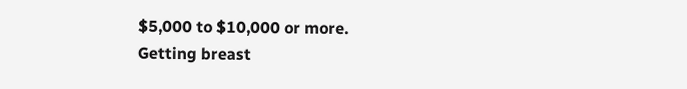$5,000 to $10,000 or more.
Getting breast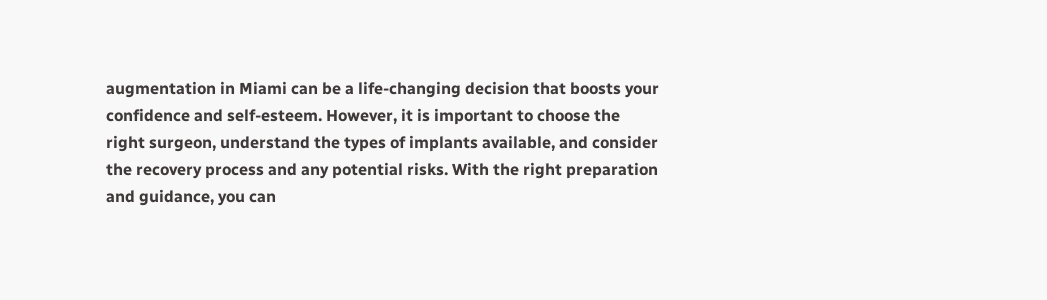augmentation in Miami can be a life-changing decision that boosts your confidence and self-esteem. However, it is important to choose the right surgeon, understand the types of implants available, and consider the recovery process and any potential risks. With the right preparation and guidance, you can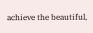achieve the beautiful,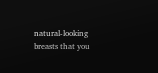natural-looking breasts that you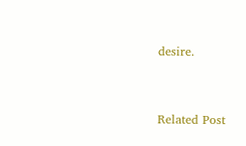desire.


Related Post